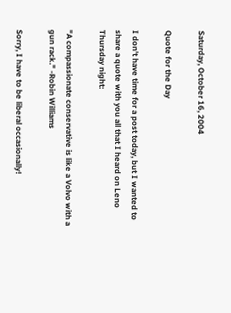Saturday, October 16, 2004

Quote for the Day

I don't have time for a post today, but I wanted to share a quote with you all that I heard on Leno Thursday night:

"A compassionate conservative is like a Volvo with a gun rack." -Robin Williams

Sorry, I have to be liberal occasionally!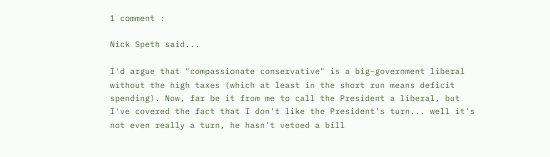1 comment :

Nick Speth said...

I'd argue that "compassionate conservative" is a big-government liberal without the high taxes (which at least in the short run means deficit spending). Now, far be it from me to call the President a liberal, but I've covered the fact that I don't like the President's turn... well it's not even really a turn, he hasn't vetoed a bill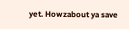yet. Howzabout ya save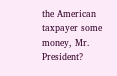the American taxpayer some money, Mr. President?